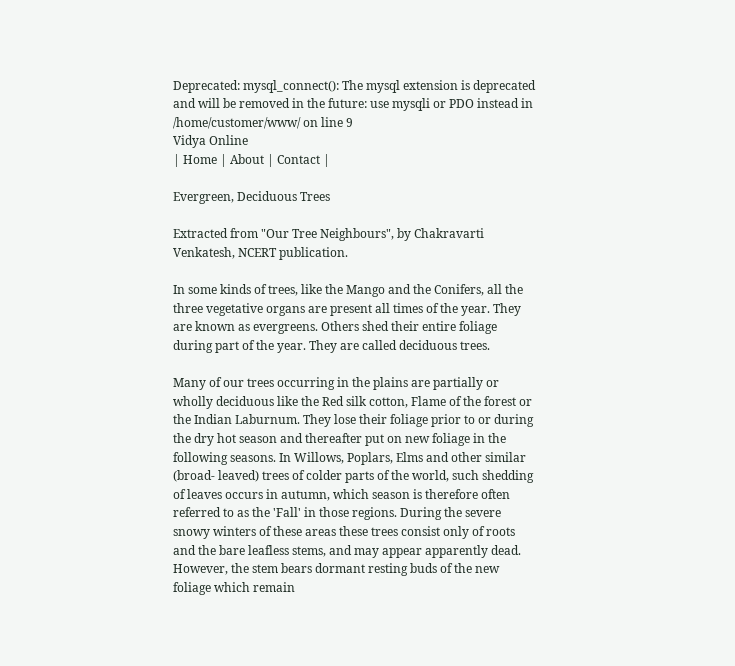Deprecated: mysql_connect(): The mysql extension is deprecated and will be removed in the future: use mysqli or PDO instead in /home/customer/www/ on line 9
Vidya Online
| Home | About | Contact |

Evergreen, Deciduous Trees

Extracted from "Our Tree Neighbours", by Chakravarti Venkatesh, NCERT publication.

In some kinds of trees, like the Mango and the Conifers, all the three vegetative organs are present all times of the year. They are known as evergreens. Others shed their entire foliage during part of the year. They are called deciduous trees.

Many of our trees occurring in the plains are partially or wholly deciduous like the Red silk cotton, Flame of the forest or the Indian Laburnum. They lose their foliage prior to or during the dry hot season and thereafter put on new foliage in the following seasons. In Willows, Poplars, Elms and other similar (broad- leaved) trees of colder parts of the world, such shedding of leaves occurs in autumn, which season is therefore often referred to as the 'Fall' in those regions. During the severe snowy winters of these areas these trees consist only of roots and the bare leafless stems, and may appear apparently dead. However, the stem bears dormant resting buds of the new foliage which remain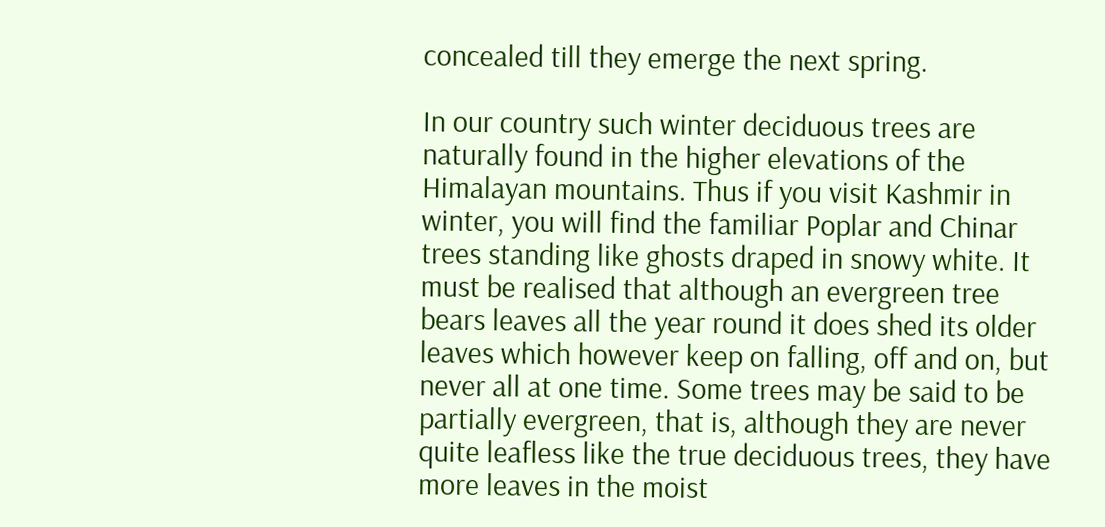concealed till they emerge the next spring.

In our country such winter deciduous trees are naturally found in the higher elevations of the Himalayan mountains. Thus if you visit Kashmir in winter, you will find the familiar Poplar and Chinar trees standing like ghosts draped in snowy white. It must be realised that although an evergreen tree bears leaves all the year round it does shed its older leaves which however keep on falling, off and on, but never all at one time. Some trees may be said to be partially evergreen, that is, although they are never quite leafless like the true deciduous trees, they have more leaves in the moist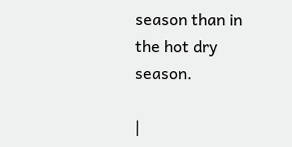season than in the hot dry season.

|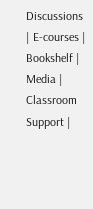Discussions | E-courses | Bookshelf | Media | Classroom Support |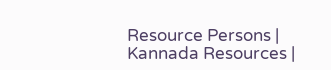Resource Persons | Kannada Resources |